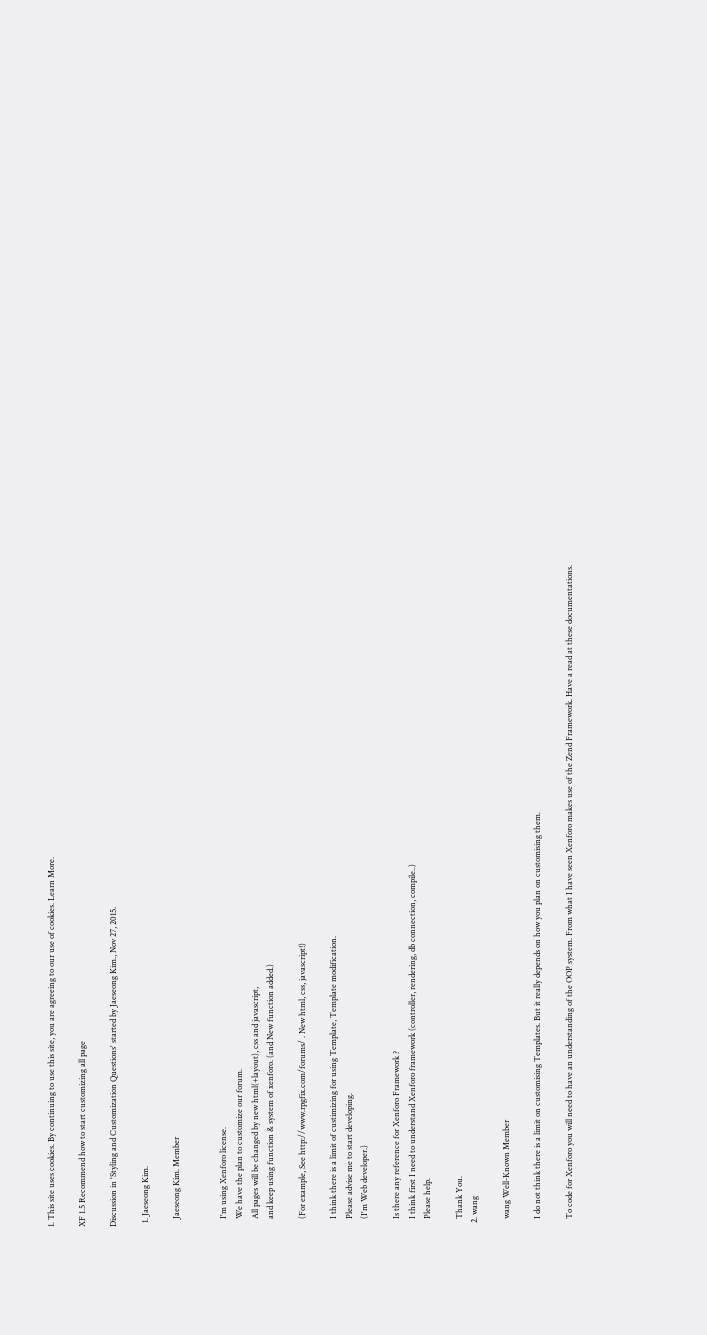1. This site uses cookies. By continuing to use this site, you are agreeing to our use of cookies. Learn More.

XF 1.5 Recommend how to start customizing all page

Discussion in 'Styling and Customization Questions' started by Jaeseong Kim., Nov 27, 2015.

  1. Jaeseong Kim.

    Jaeseong Kim. Member


    I'm using Xenforo license.
    We have the plan to customize our forum.
    All pages will be changed by new html(+layout), css and javascript,
    and keep using function & system of xenforo. (and New function added.)

    (For example, See http://www.rpgfix.com/forums/ . New html, css, javascript!)

    I think there is a limit of custimizing for using Template, Template modification.
    Please advise me to start developing.
    (I'm Web developer.)

    Is there any reference for Xenforo Framework ?
    I think first I need to understand Xenforo framework (controller, rendering, db connection, compile..)
    Please help.

    Thank You.
  2. wang

    wang Well-Known Member

    I do not think there is a limit on customising Templates. But it really depends on how you plan on customising them.

    To code for Xenforo you will need to have an understanding of the OOP system. From what I have seen Xenforo makes use of the Zend Framework. Have a read at these documentations.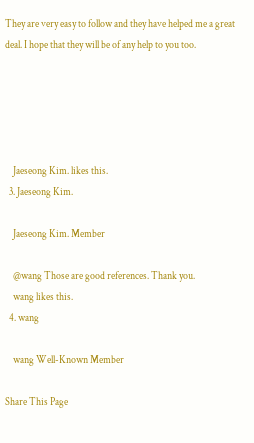They are very easy to follow and they have helped me a great deal. I hope that they will be of any help to you too.





    Jaeseong Kim. likes this.
  3. Jaeseong Kim.

    Jaeseong Kim. Member

    @wang Those are good references. Thank you.
    wang likes this.
  4. wang

    wang Well-Known Member

Share This Page